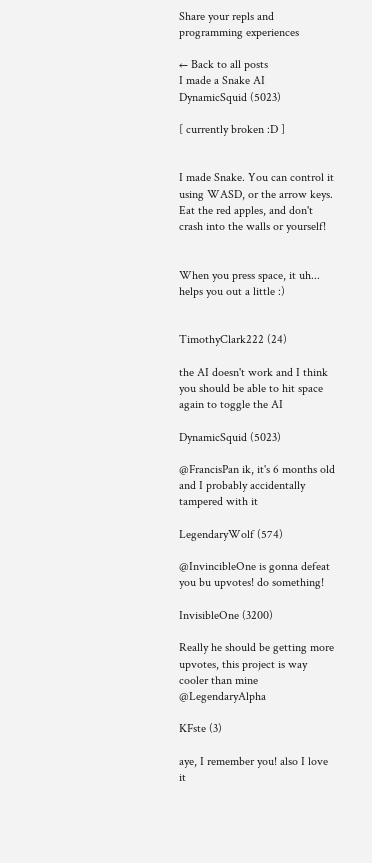Share your repls and programming experiences

← Back to all posts
I made a Snake AI
DynamicSquid (5023)

[ currently broken :D ]


I made Snake. You can control it using WASD, or the arrow keys. Eat the red apples, and don't crash into the walls or yourself!


When you press space, it uh... helps you out a little :)


TimothyClark222 (24)

the AI doesn't work and I think you should be able to hit space again to toggle the AI

DynamicSquid (5023)

@FrancisPan ik, it's 6 months old and I probably accidentally tampered with it

LegendaryWolf (574)

@InvincibleOne is gonna defeat you bu upvotes! do something!

InvisibleOne (3200)

Really he should be getting more upvotes, this project is way cooler than mine @LegendaryAlpha

KFste (3)

aye, I remember you! also I love it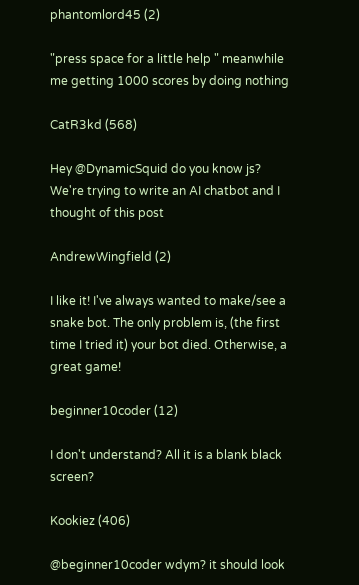phantomlord45 (2)

"press space for a little help " meanwhile me getting 1000 scores by doing nothing

CatR3kd (568)

Hey @DynamicSquid do you know js? We're trying to write an AI chatbot and I thought of this post

AndrewWingfield (2)

I like it! I've always wanted to make/see a snake bot. The only problem is, (the first time I tried it) your bot died. Otherwise, a great game!

beginner10coder (12)

I don't understand? All it is a blank black screen?

Kookiez (406)

@beginner10coder wdym? it should look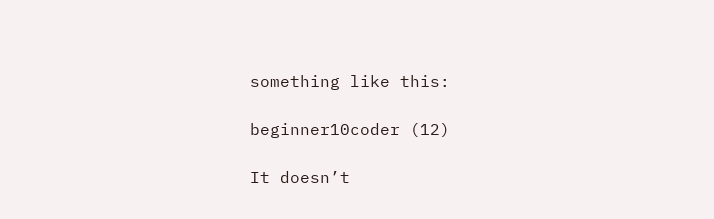something like this:

beginner10coder (12)

It doesn’t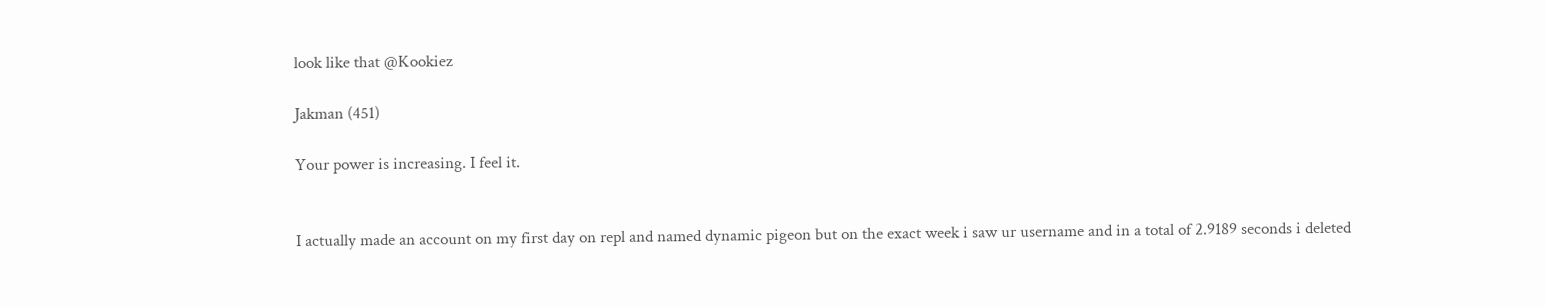look like that @Kookiez

Jakman (451)

Your power is increasing. I feel it.


I actually made an account on my first day on repl and named dynamic pigeon but on the exact week i saw ur username and in a total of 2.9189 seconds i deleted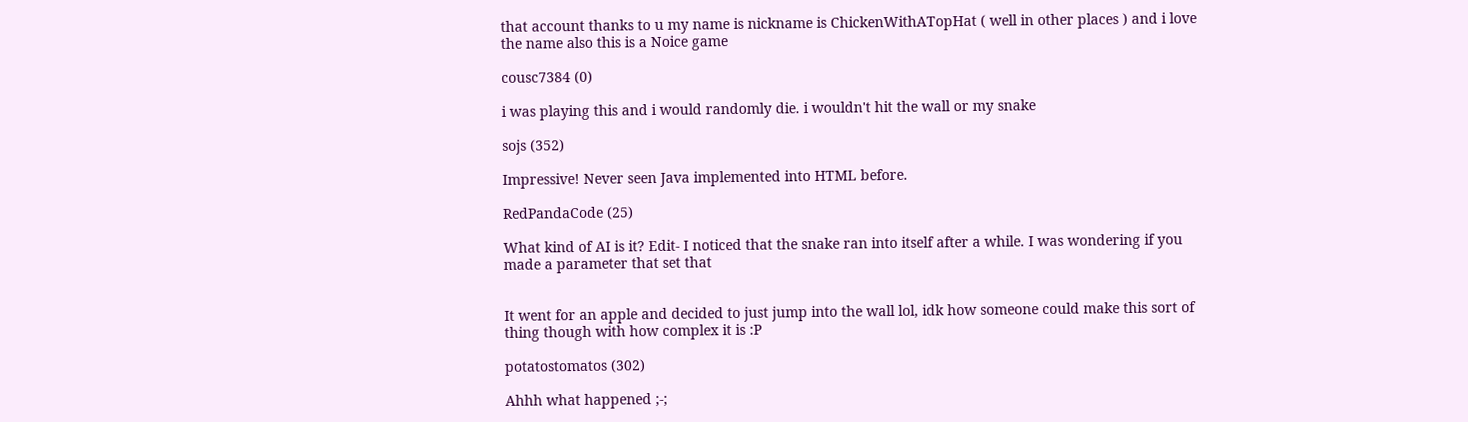that account thanks to u my name is nickname is ChickenWithATopHat ( well in other places ) and i love the name also this is a Noice game

cousc7384 (0)

i was playing this and i would randomly die. i wouldn't hit the wall or my snake

sojs (352)

Impressive! Never seen Java implemented into HTML before.

RedPandaCode (25)

What kind of AI is it? Edit- I noticed that the snake ran into itself after a while. I was wondering if you made a parameter that set that


It went for an apple and decided to just jump into the wall lol, idk how someone could make this sort of thing though with how complex it is :P

potatostomatos (302)

Ahhh what happened ;-;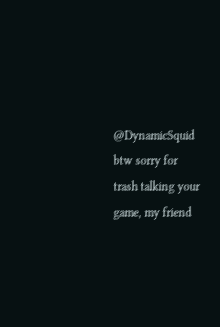@DynamicSquid btw sorry for trash talking your game, my friend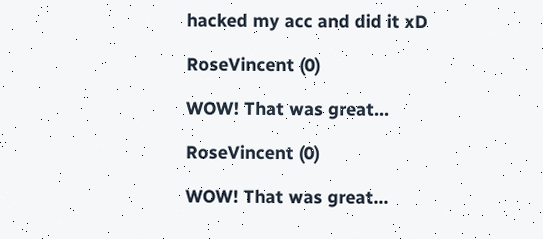hacked my acc and did it xD

RoseVincent (0)

WOW! That was great...

RoseVincent (0)

WOW! That was great...